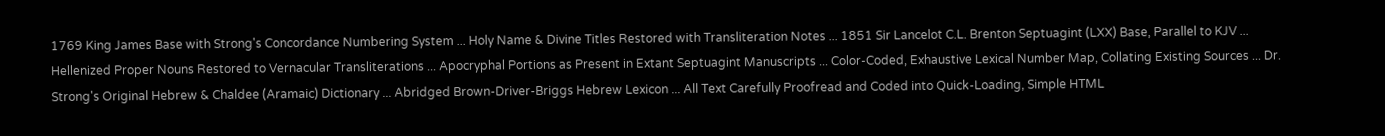1769 King James Base with Strong's Concordance Numbering System ... Holy Name & Divine Titles Restored with Transliteration Notes ... 1851 Sir Lancelot C.L. Brenton Septuagint (LXX) Base, Parallel to KJV ... Hellenized Proper Nouns Restored to Vernacular Transliterations ... Apocryphal Portions as Present in Extant Septuagint Manuscripts ... Color-Coded, Exhaustive Lexical Number Map, Collating Existing Sources ... Dr. Strong's Original Hebrew & Chaldee (Aramaic) Dictionary ... Abridged Brown-Driver-Briggs Hebrew Lexicon ... All Text Carefully Proofread and Coded into Quick-Loading, Simple HTML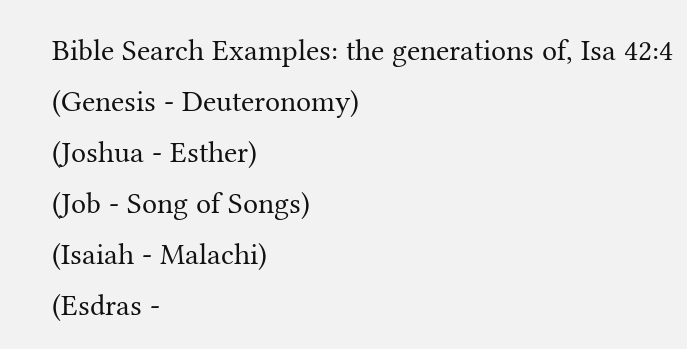Bible Search Examples: the generations of, Isa 42:4
(Genesis - Deuteronomy)
(Joshua - Esther)
(Job - Song of Songs)
(Isaiah - Malachi)
(Esdras -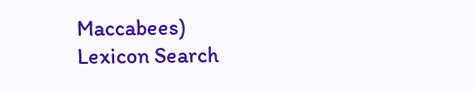Maccabees)
Lexicon Search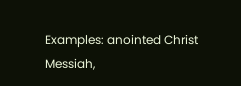Examples: anointed Christ Messiah,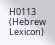H0113
(Hebrew Lexicon)